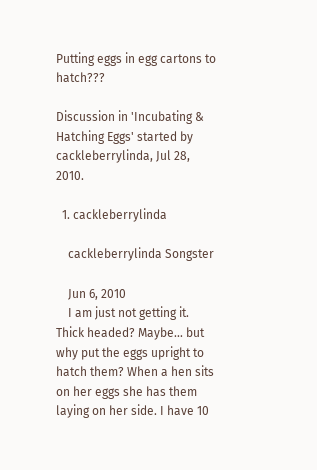Putting eggs in egg cartons to hatch???

Discussion in 'Incubating & Hatching Eggs' started by cackleberrylinda, Jul 28, 2010.

  1. cackleberrylinda

    cackleberrylinda Songster

    Jun 6, 2010
    I am just not getting it. Thick headed? Maybe... but why put the eggs upright to hatch them? When a hen sits on her eggs she has them laying on her side. I have 10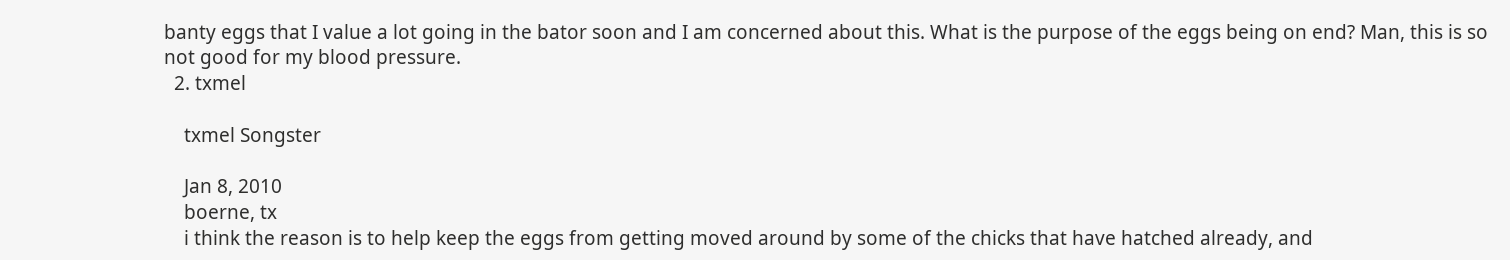banty eggs that I value a lot going in the bator soon and I am concerned about this. What is the purpose of the eggs being on end? Man, this is so not good for my blood pressure.
  2. txmel

    txmel Songster

    Jan 8, 2010
    boerne, tx
    i think the reason is to help keep the eggs from getting moved around by some of the chicks that have hatched already, and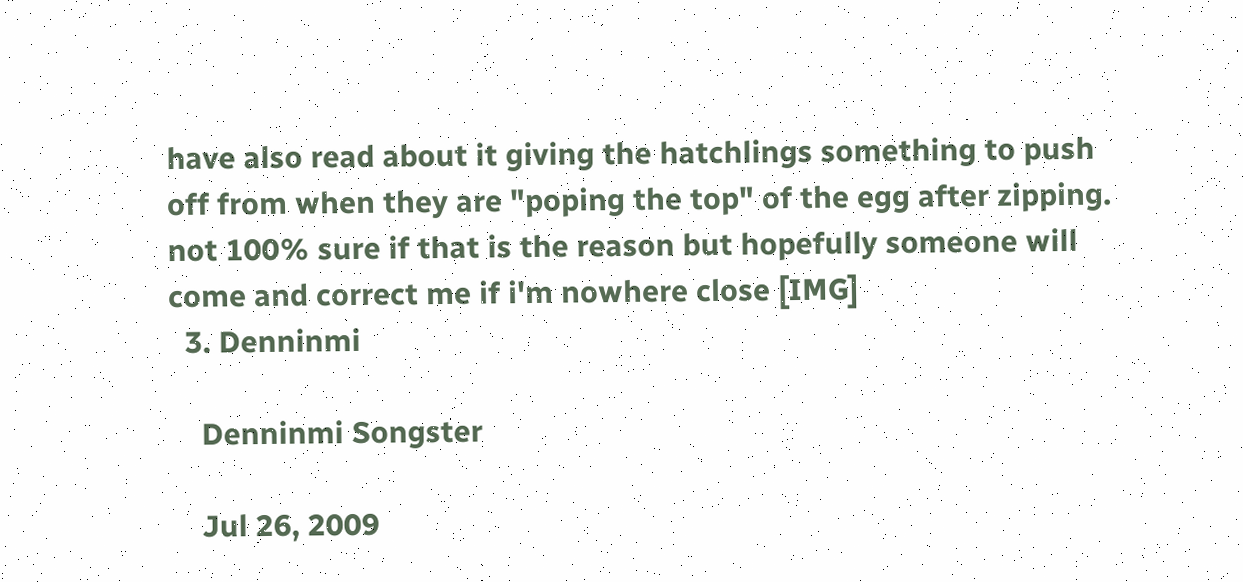have also read about it giving the hatchlings something to push off from when they are "poping the top" of the egg after zipping. not 100% sure if that is the reason but hopefully someone will come and correct me if i'm nowhere close [IMG]
  3. Denninmi

    Denninmi Songster

    Jul 26, 2009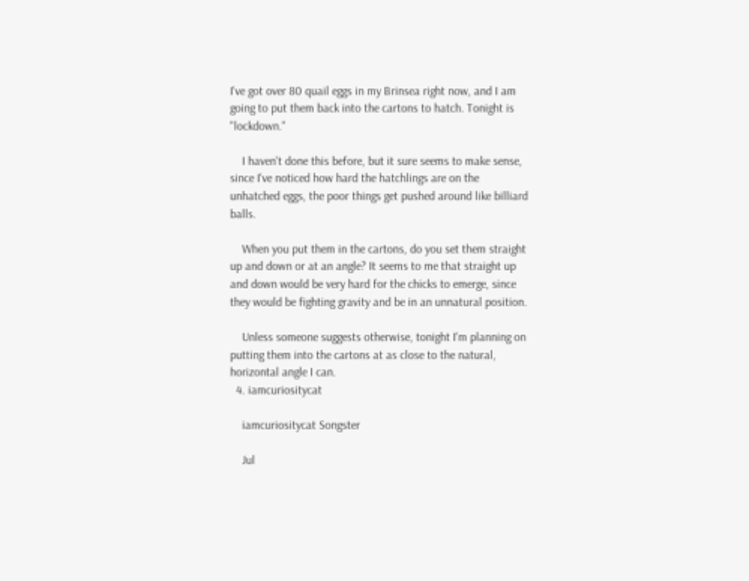I've got over 80 quail eggs in my Brinsea right now, and I am going to put them back into the cartons to hatch. Tonight is "lockdown."

    I haven't done this before, but it sure seems to make sense, since I've noticed how hard the hatchlings are on the unhatched eggs, the poor things get pushed around like billiard balls.

    When you put them in the cartons, do you set them straight up and down or at an angle? It seems to me that straight up and down would be very hard for the chicks to emerge, since they would be fighting gravity and be in an unnatural position.

    Unless someone suggests otherwise, tonight I'm planning on putting them into the cartons at as close to the natural, horizontal angle I can.
  4. iamcuriositycat

    iamcuriositycat Songster

    Jul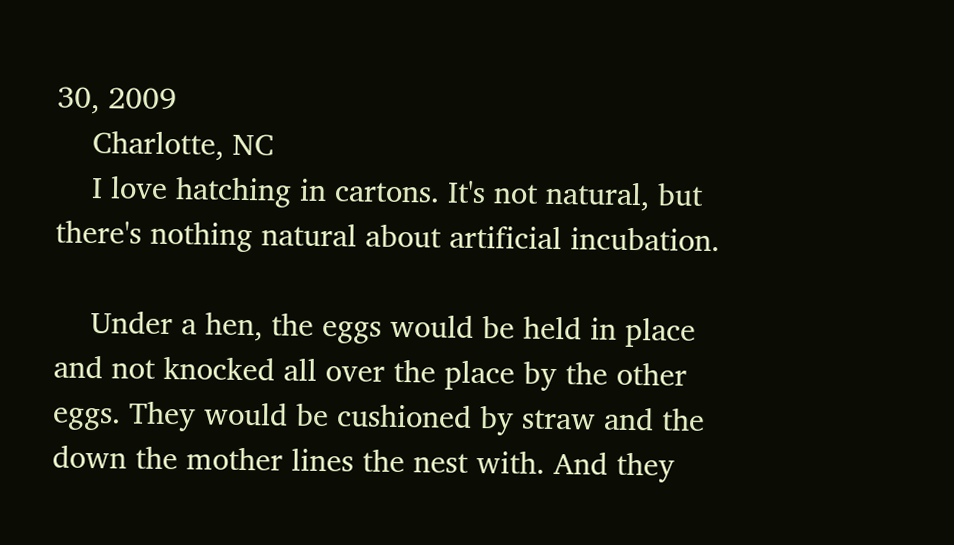30, 2009
    Charlotte, NC
    I love hatching in cartons. It's not natural, but there's nothing natural about artificial incubation.

    Under a hen, the eggs would be held in place and not knocked all over the place by the other eggs. They would be cushioned by straw and the down the mother lines the nest with. And they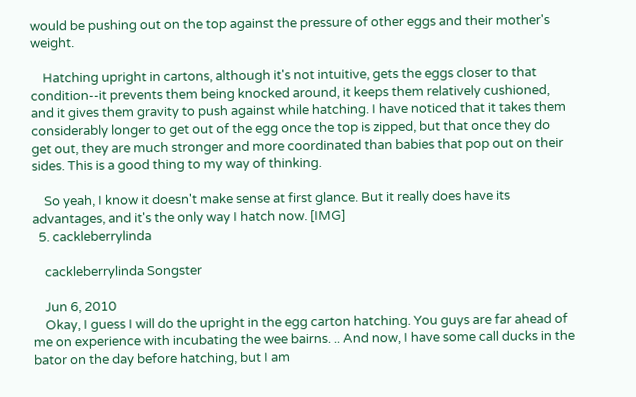would be pushing out on the top against the pressure of other eggs and their mother's weight.

    Hatching upright in cartons, although it's not intuitive, gets the eggs closer to that condition--it prevents them being knocked around, it keeps them relatively cushioned, and it gives them gravity to push against while hatching. I have noticed that it takes them considerably longer to get out of the egg once the top is zipped, but that once they do get out, they are much stronger and more coordinated than babies that pop out on their sides. This is a good thing to my way of thinking.

    So yeah, I know it doesn't make sense at first glance. But it really does have its advantages, and it's the only way I hatch now. [IMG]
  5. cackleberrylinda

    cackleberrylinda Songster

    Jun 6, 2010
    Okay, I guess I will do the upright in the egg carton hatching. You guys are far ahead of me on experience with incubating the wee bairns. .. And now, I have some call ducks in the bator on the day before hatching, but I am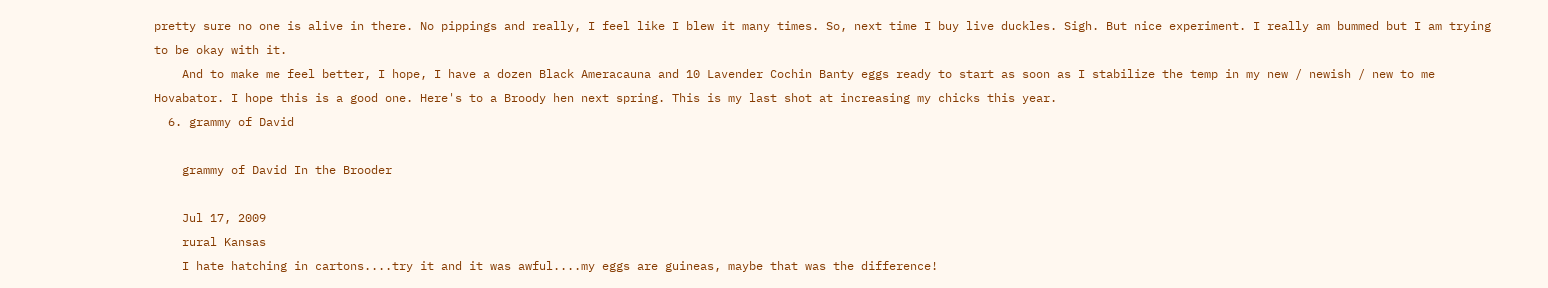pretty sure no one is alive in there. No pippings and really, I feel like I blew it many times. So, next time I buy live duckles. Sigh. But nice experiment. I really am bummed but I am trying to be okay with it.
    And to make me feel better, I hope, I have a dozen Black Ameracauna and 10 Lavender Cochin Banty eggs ready to start as soon as I stabilize the temp in my new / newish / new to me Hovabator. I hope this is a good one. Here's to a Broody hen next spring. This is my last shot at increasing my chicks this year.
  6. grammy of David

    grammy of David In the Brooder

    Jul 17, 2009
    rural Kansas
    I hate hatching in cartons....try it and it was awful....my eggs are guineas, maybe that was the difference!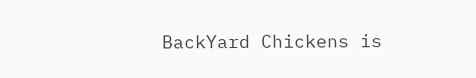BackYard Chickens is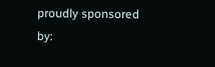proudly sponsored by: